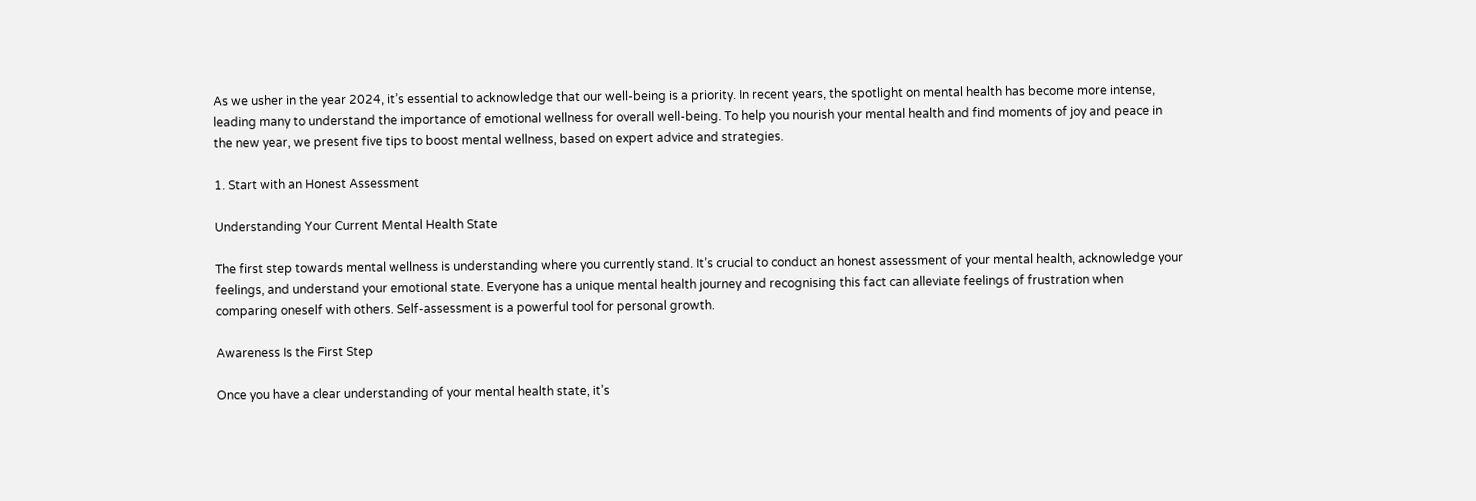As we usher in the year 2024, it’s essential to acknowledge that our well-being is a priority. In recent years, the spotlight on mental health has become more intense, leading many to understand the importance of emotional wellness for overall well-being. To help you nourish your mental health and find moments of joy and peace in the new year, we present five tips to boost mental wellness, based on expert advice and strategies.

1. Start with an Honest Assessment

Understanding Your Current Mental Health State

The first step towards mental wellness is understanding where you currently stand. It’s crucial to conduct an honest assessment of your mental health, acknowledge your feelings, and understand your emotional state. Everyone has a unique mental health journey and recognising this fact can alleviate feelings of frustration when comparing oneself with others. Self-assessment is a powerful tool for personal growth.

Awareness Is the First Step

Once you have a clear understanding of your mental health state, it’s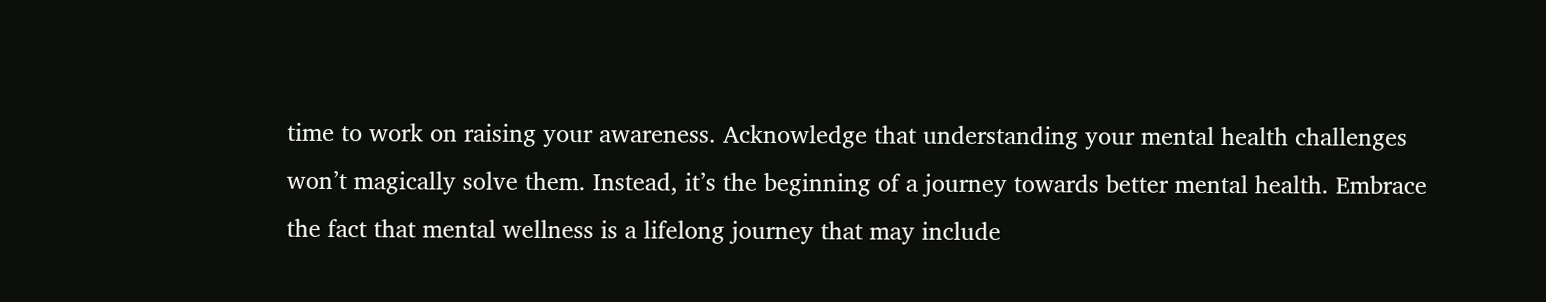time to work on raising your awareness. Acknowledge that understanding your mental health challenges won’t magically solve them. Instead, it’s the beginning of a journey towards better mental health. Embrace the fact that mental wellness is a lifelong journey that may include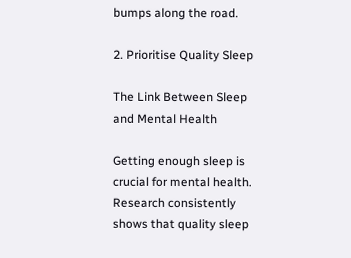bumps along the road.

2. Prioritise Quality Sleep

The Link Between Sleep and Mental Health

Getting enough sleep is crucial for mental health. Research consistently shows that quality sleep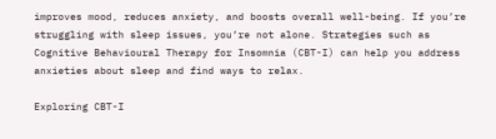improves mood, reduces anxiety, and boosts overall well-being. If you’re struggling with sleep issues, you’re not alone. Strategies such as Cognitive Behavioural Therapy for Insomnia (CBT-I) can help you address anxieties about sleep and find ways to relax.

Exploring CBT-I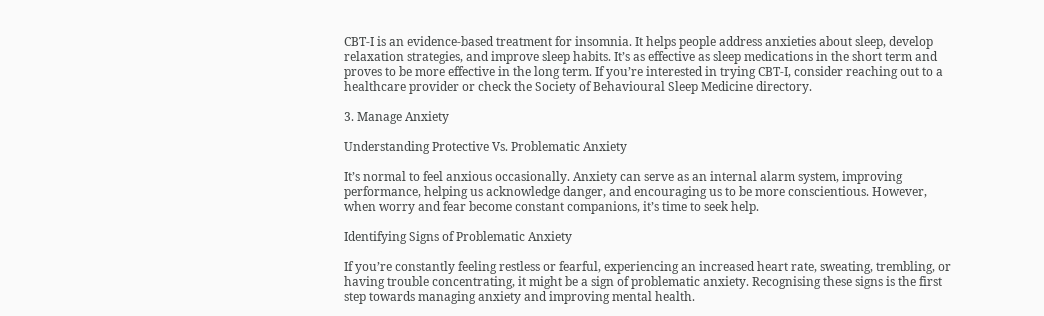CBT-I is an evidence-based treatment for insomnia. It helps people address anxieties about sleep, develop relaxation strategies, and improve sleep habits. It’s as effective as sleep medications in the short term and proves to be more effective in the long term. If you’re interested in trying CBT-I, consider reaching out to a healthcare provider or check the Society of Behavioural Sleep Medicine directory.

3. Manage Anxiety

Understanding Protective Vs. Problematic Anxiety

It’s normal to feel anxious occasionally. Anxiety can serve as an internal alarm system, improving performance, helping us acknowledge danger, and encouraging us to be more conscientious. However, when worry and fear become constant companions, it’s time to seek help.

Identifying Signs of Problematic Anxiety

If you’re constantly feeling restless or fearful, experiencing an increased heart rate, sweating, trembling, or having trouble concentrating, it might be a sign of problematic anxiety. Recognising these signs is the first step towards managing anxiety and improving mental health.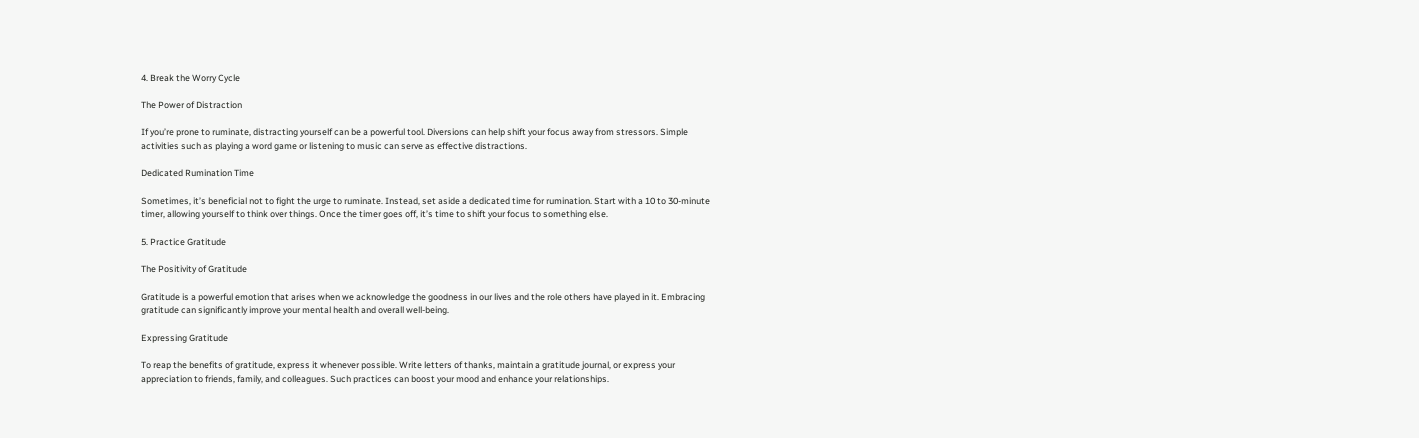4. Break the Worry Cycle

The Power of Distraction

If you’re prone to ruminate, distracting yourself can be a powerful tool. Diversions can help shift your focus away from stressors. Simple activities such as playing a word game or listening to music can serve as effective distractions.

Dedicated Rumination Time

Sometimes, it’s beneficial not to fight the urge to ruminate. Instead, set aside a dedicated time for rumination. Start with a 10 to 30-minute timer, allowing yourself to think over things. Once the timer goes off, it’s time to shift your focus to something else.

5. Practice Gratitude

The Positivity of Gratitude

Gratitude is a powerful emotion that arises when we acknowledge the goodness in our lives and the role others have played in it. Embracing gratitude can significantly improve your mental health and overall well-being.

Expressing Gratitude

To reap the benefits of gratitude, express it whenever possible. Write letters of thanks, maintain a gratitude journal, or express your appreciation to friends, family, and colleagues. Such practices can boost your mood and enhance your relationships.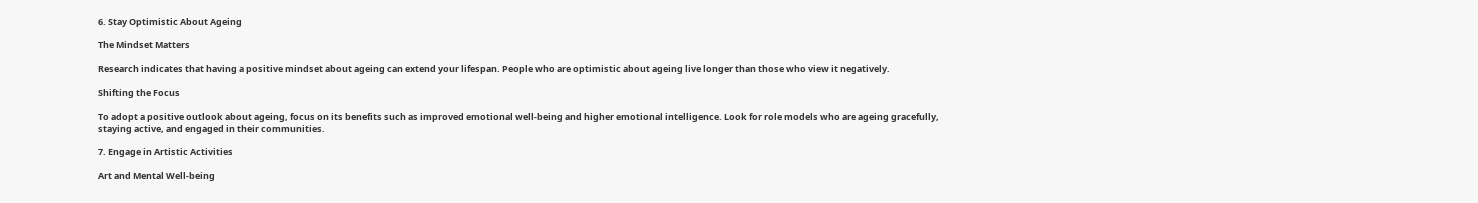6. Stay Optimistic About Ageing

The Mindset Matters

Research indicates that having a positive mindset about ageing can extend your lifespan. People who are optimistic about ageing live longer than those who view it negatively.

Shifting the Focus

To adopt a positive outlook about ageing, focus on its benefits such as improved emotional well-being and higher emotional intelligence. Look for role models who are ageing gracefully, staying active, and engaged in their communities.

7. Engage in Artistic Activities

Art and Mental Well-being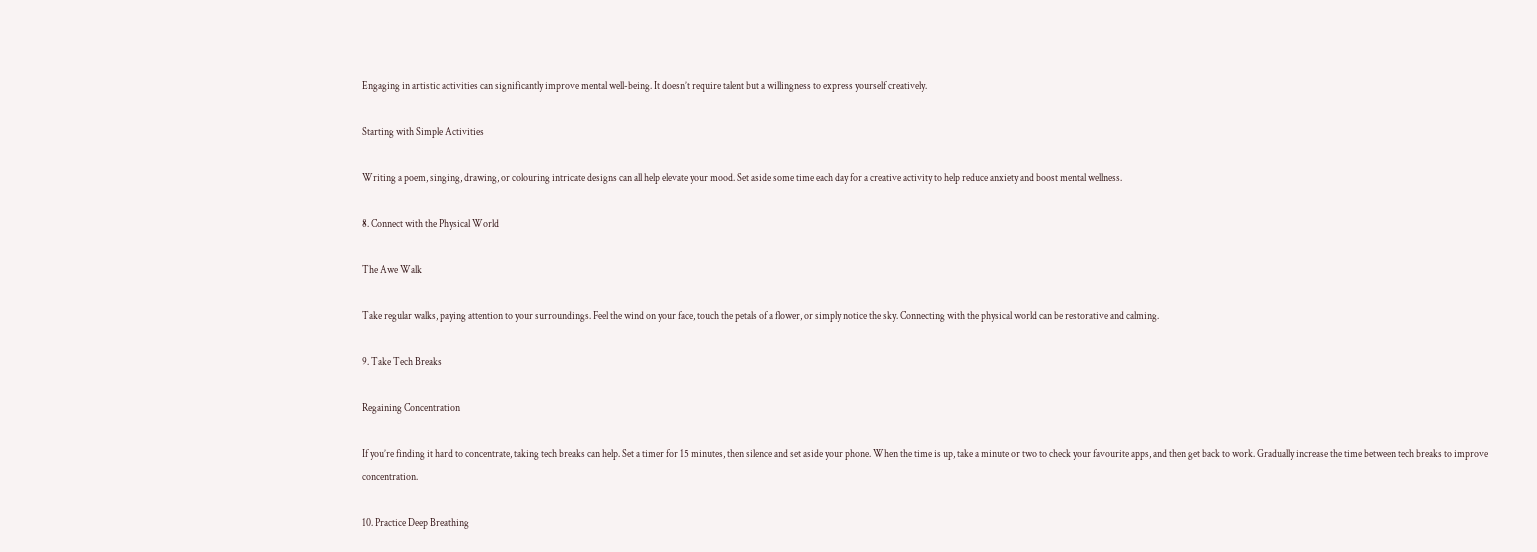Engaging in artistic activities can significantly improve mental well-being. It doesn’t require talent but a willingness to express yourself creatively.

Starting with Simple Activities

Writing a poem, singing, drawing, or colouring intricate designs can all help elevate your mood. Set aside some time each day for a creative activity to help reduce anxiety and boost mental wellness.

8. Connect with the Physical World

The Awe Walk

Take regular walks, paying attention to your surroundings. Feel the wind on your face, touch the petals of a flower, or simply notice the sky. Connecting with the physical world can be restorative and calming.

9. Take Tech Breaks

Regaining Concentration

If you’re finding it hard to concentrate, taking tech breaks can help. Set a timer for 15 minutes, then silence and set aside your phone. When the time is up, take a minute or two to check your favourite apps, and then get back to work. Gradually increase the time between tech breaks to improve concentration.

10. Practice Deep Breathing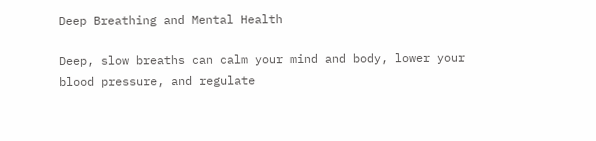Deep Breathing and Mental Health

Deep, slow breaths can calm your mind and body, lower your blood pressure, and regulate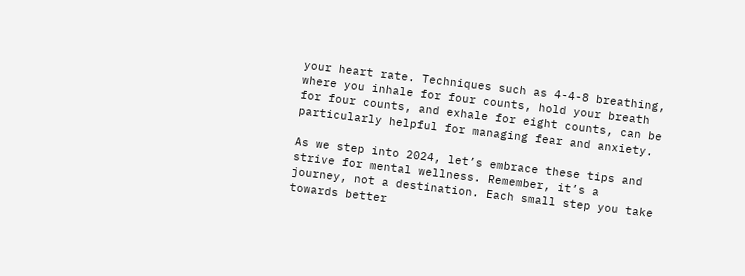your heart rate. Techniques such as 4-4-8 breathing, where you inhale for four counts, hold your breath for four counts, and exhale for eight counts, can be particularly helpful for managing fear and anxiety.

As we step into 2024, let’s embrace these tips and strive for mental wellness. Remember, it’s a journey, not a destination. Each small step you take towards better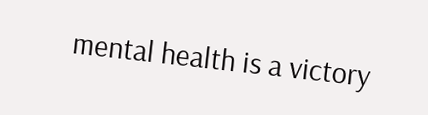mental health is a victory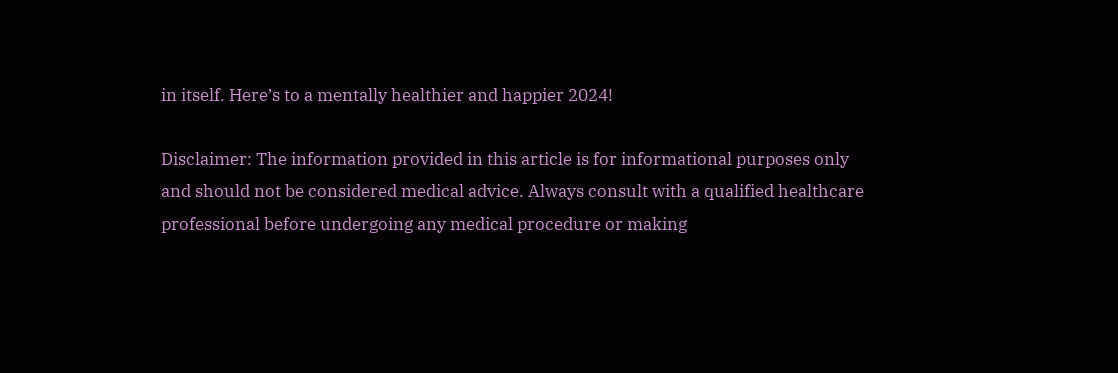in itself. Here’s to a mentally healthier and happier 2024!

Disclaimer: The information provided in this article is for informational purposes only and should not be considered medical advice. Always consult with a qualified healthcare professional before undergoing any medical procedure or making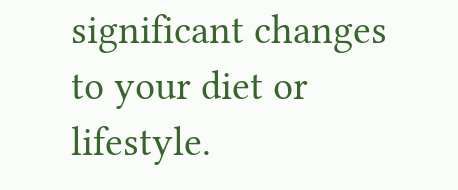significant changes to your diet or lifestyle.